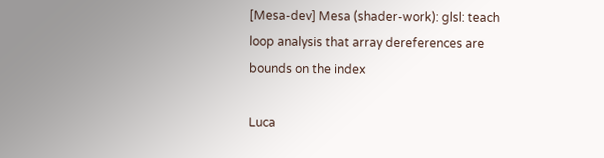[Mesa-dev] Mesa (shader-work): glsl: teach loop analysis that array dereferences are bounds on the index

Luca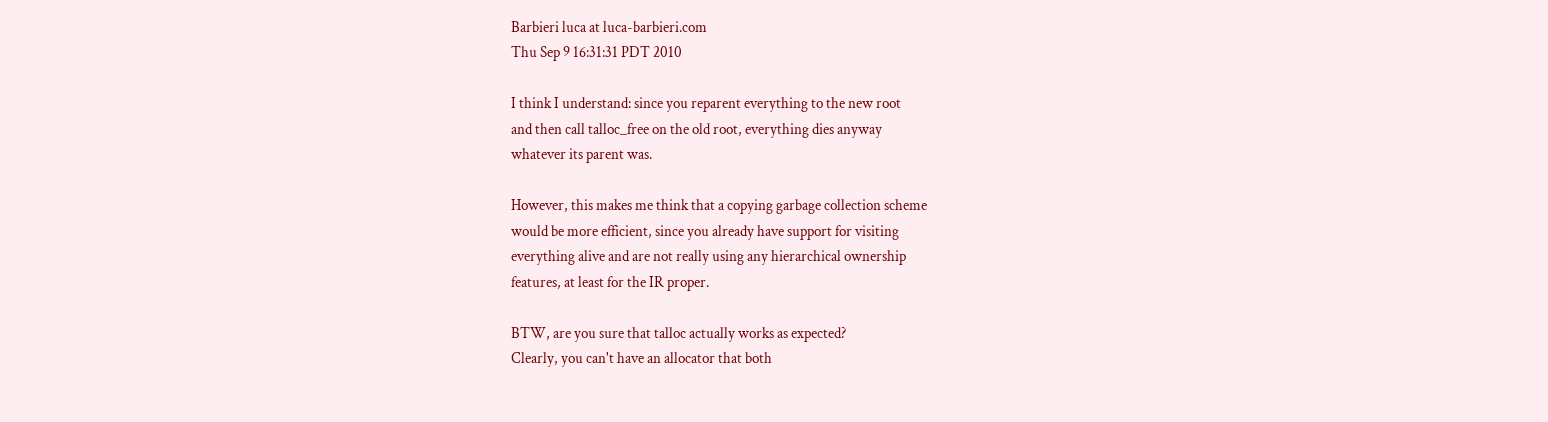Barbieri luca at luca-barbieri.com
Thu Sep 9 16:31:31 PDT 2010

I think I understand: since you reparent everything to the new root
and then call talloc_free on the old root, everything dies anyway
whatever its parent was.

However, this makes me think that a copying garbage collection scheme
would be more efficient, since you already have support for visiting
everything alive and are not really using any hierarchical ownership
features, at least for the IR proper.

BTW, are you sure that talloc actually works as expected?
Clearly, you can't have an allocator that both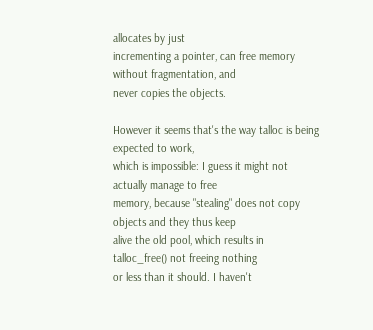allocates by just
incrementing a pointer, can free memory without fragmentation, and
never copies the objects.

However it seems that's the way talloc is being expected to work,
which is impossible: I guess it might not actually manage to free
memory, because "stealing" does not copy objects and they thus keep
alive the old pool, which results in talloc_free() not freeing nothing
or less than it should. I haven't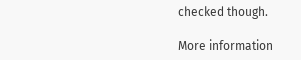checked though.

More information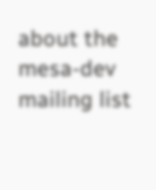about the mesa-dev mailing list